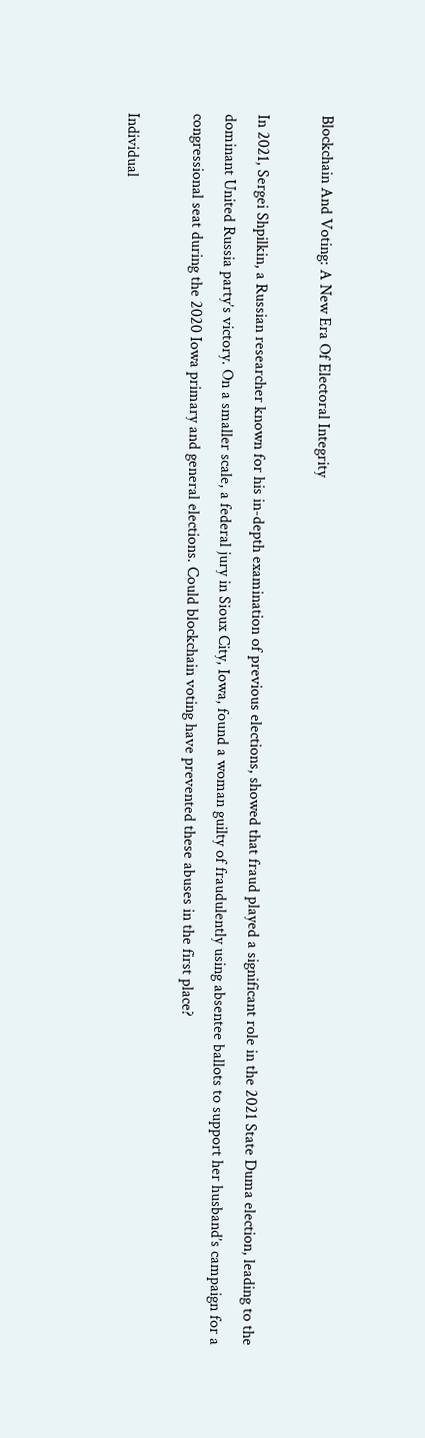Blockchain And Voting: A New Era Of Electoral Integrity

In 2021, Sergei Shpilkin, a Russian researcher known for his in-depth examination of previous elections, showed that fraud played a significant role in the 2021 State Duma election, leading to the dominant United Russia party’s victory. On a smaller scale, a federal jury in Sioux City, Iowa, found a woman guilty of fraudulently using absentee ballots to support her husband’s campaign for a congressional seat during the 2020 Iowa primary and general elections. Could blockchain voting have prevented these abuses in the first place?

Individual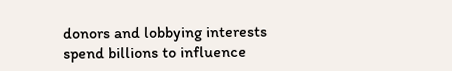donors and lobbying interests spend billions to influence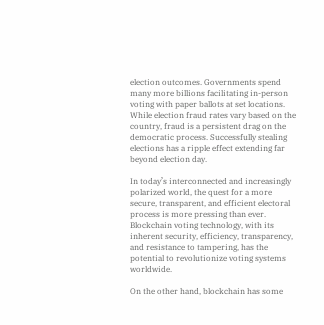election outcomes. Governments spend many more billions facilitating in-person voting with paper ballots at set locations. While election fraud rates vary based on the country, fraud is a persistent drag on the democratic process. Successfully stealing elections has a ripple effect extending far beyond election day.

In today’s interconnected and increasingly polarized world, the quest for a more secure, transparent, and efficient electoral process is more pressing than ever. Blockchain voting technology, with its inherent security, efficiency, transparency, and resistance to tampering, has the potential to revolutionize voting systems worldwide.

On the other hand, blockchain has some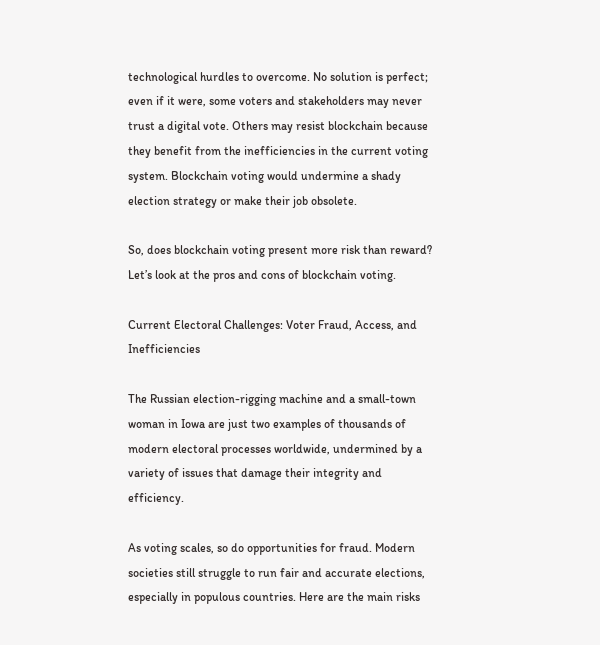technological hurdles to overcome. No solution is perfect; even if it were, some voters and stakeholders may never trust a digital vote. Others may resist blockchain because they benefit from the inefficiencies in the current voting system. Blockchain voting would undermine a shady election strategy or make their job obsolete.

So, does blockchain voting present more risk than reward? Let’s look at the pros and cons of blockchain voting.

Current Electoral Challenges: Voter Fraud, Access, and Inefficiencies

The Russian election-rigging machine and a small-town woman in Iowa are just two examples of thousands of modern electoral processes worldwide, undermined by a variety of issues that damage their integrity and efficiency.

As voting scales, so do opportunities for fraud. Modern societies still struggle to run fair and accurate elections, especially in populous countries. Here are the main risks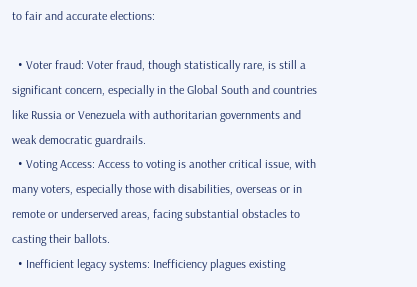to fair and accurate elections:

  • Voter fraud: Voter fraud, though statistically rare, is still a significant concern, especially in the Global South and countries like Russia or Venezuela with authoritarian governments and weak democratic guardrails.
  • Voting Access: Access to voting is another critical issue, with many voters, especially those with disabilities, overseas or in remote or underserved areas, facing substantial obstacles to casting their ballots.
  • Inefficient legacy systems: Inefficiency plagues existing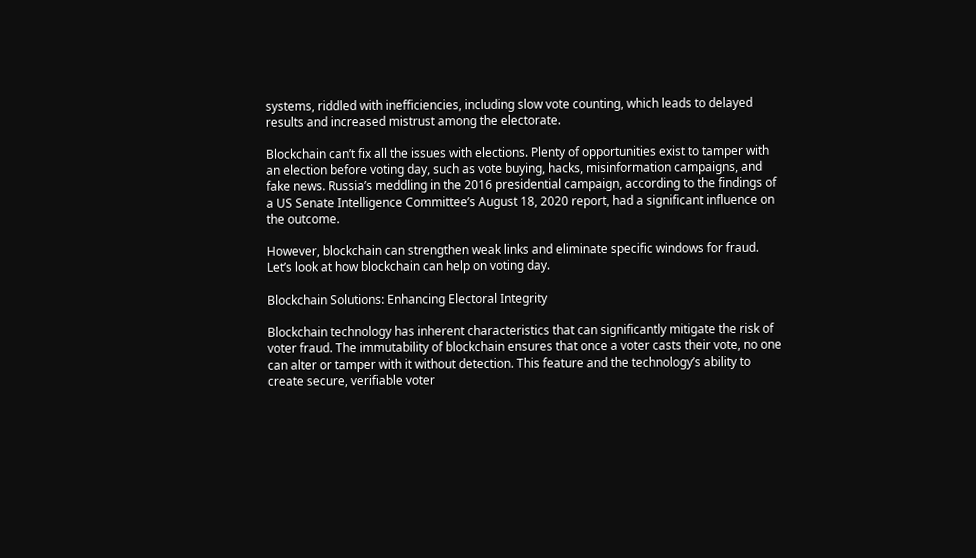systems, riddled with inefficiencies, including slow vote counting, which leads to delayed results and increased mistrust among the electorate.

Blockchain can’t fix all the issues with elections. Plenty of opportunities exist to tamper with an election before voting day, such as vote buying, hacks, misinformation campaigns, and fake news. Russia’s meddling in the 2016 presidential campaign, according to the findings of a US Senate Intelligence Committee’s August 18, 2020 report, had a significant influence on the outcome.

However, blockchain can strengthen weak links and eliminate specific windows for fraud. Let’s look at how blockchain can help on voting day.

Blockchain Solutions: Enhancing Electoral Integrity

Blockchain technology has inherent characteristics that can significantly mitigate the risk of voter fraud. The immutability of blockchain ensures that once a voter casts their vote, no one can alter or tamper with it without detection. This feature and the technology’s ability to create secure, verifiable voter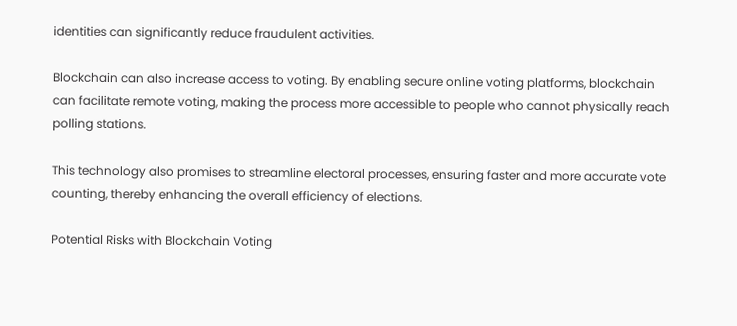identities can significantly reduce fraudulent activities.

Blockchain can also increase access to voting. By enabling secure online voting platforms, blockchain can facilitate remote voting, making the process more accessible to people who cannot physically reach polling stations.

This technology also promises to streamline electoral processes, ensuring faster and more accurate vote counting, thereby enhancing the overall efficiency of elections.

Potential Risks with Blockchain Voting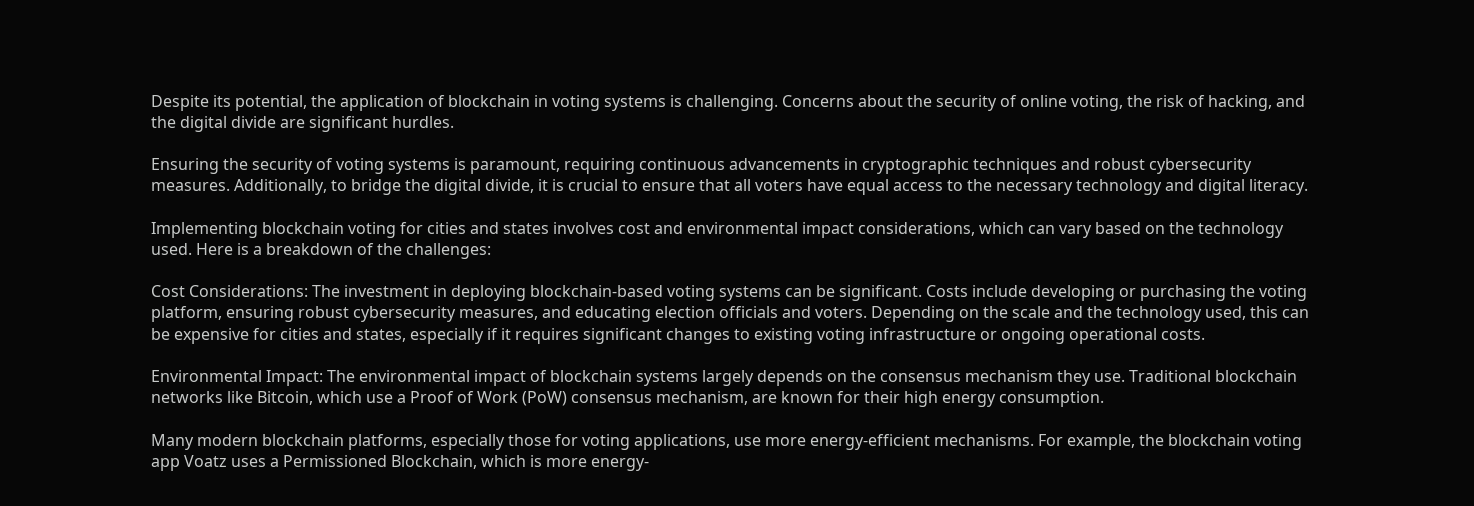Despite its potential, the application of blockchain in voting systems is challenging. Concerns about the security of online voting, the risk of hacking, and the digital divide are significant hurdles.

Ensuring the security of voting systems is paramount, requiring continuous advancements in cryptographic techniques and robust cybersecurity measures. Additionally, to bridge the digital divide, it is crucial to ensure that all voters have equal access to the necessary technology and digital literacy.

Implementing blockchain voting for cities and states involves cost and environmental impact considerations, which can vary based on the technology used. Here is a breakdown of the challenges:

Cost Considerations: The investment in deploying blockchain-based voting systems can be significant. Costs include developing or purchasing the voting platform, ensuring robust cybersecurity measures, and educating election officials and voters. Depending on the scale and the technology used, this can be expensive for cities and states, especially if it requires significant changes to existing voting infrastructure or ongoing operational costs.

Environmental Impact: The environmental impact of blockchain systems largely depends on the consensus mechanism they use. Traditional blockchain networks like Bitcoin, which use a Proof of Work (PoW) consensus mechanism, are known for their high energy consumption.

Many modern blockchain platforms, especially those for voting applications, use more energy-efficient mechanisms. For example, the blockchain voting app Voatz uses a Permissioned Blockchain, which is more energy-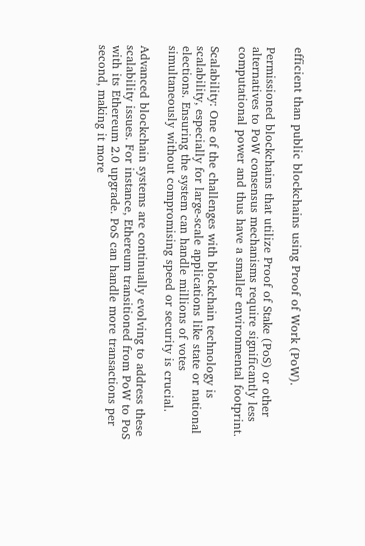efficient than public blockchains using Proof of Work (PoW).

Permissioned blockchains that utilize Proof of Stake (PoS) or other alternatives to PoW consensus mechanisms require significantly less computational power and thus have a smaller environmental footprint.

Scalability: One of the challenges with blockchain technology is scalability, especially for large-scale applications like state or national elections. Ensuring the system can handle millions of votes simultaneously without compromising speed or security is crucial.

Advanced blockchain systems are continually evolving to address these scalability issues. For instance, Ethereum transitioned from PoW to PoS with its Ethereum 2.0 upgrade. PoS can handle more transactions per second, making it more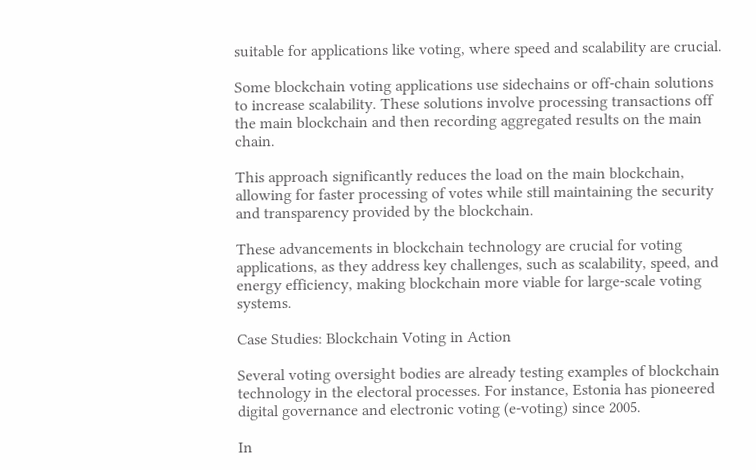suitable for applications like voting, where speed and scalability are crucial.

Some blockchain voting applications use sidechains or off-chain solutions to increase scalability. These solutions involve processing transactions off the main blockchain and then recording aggregated results on the main chain.

This approach significantly reduces the load on the main blockchain, allowing for faster processing of votes while still maintaining the security and transparency provided by the blockchain.

These advancements in blockchain technology are crucial for voting applications, as they address key challenges, such as scalability, speed, and energy efficiency, making blockchain more viable for large-scale voting systems.

Case Studies: Blockchain Voting in Action

Several voting oversight bodies are already testing examples of blockchain technology in the electoral processes. For instance, Estonia has pioneered digital governance and electronic voting (e-voting) since 2005.

In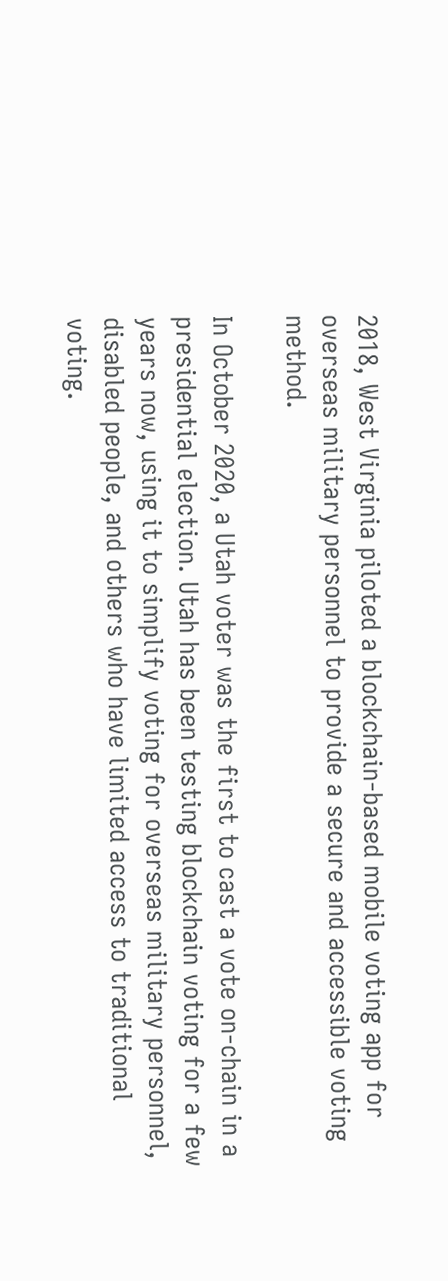2018, West Virginia piloted a blockchain-based mobile voting app for overseas military personnel to provide a secure and accessible voting method.

In October 2020, a Utah voter was the first to cast a vote on-chain in a presidential election. Utah has been testing blockchain voting for a few years now, using it to simplify voting for overseas military personnel, disabled people, and others who have limited access to traditional voting.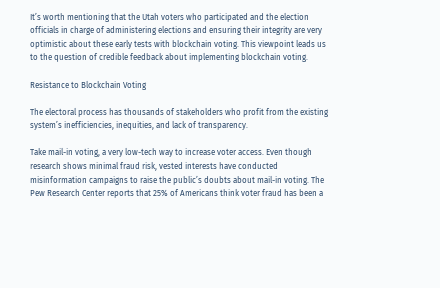It’s worth mentioning that the Utah voters who participated and the election officials in charge of administering elections and ensuring their integrity are very optimistic about these early tests with blockchain voting. This viewpoint leads us to the question of credible feedback about implementing blockchain voting.

Resistance to Blockchain Voting

The electoral process has thousands of stakeholders who profit from the existing system’s inefficiencies, inequities, and lack of transparency.

Take mail-in voting, a very low-tech way to increase voter access. Even though research shows minimal fraud risk, vested interests have conducted misinformation campaigns to raise the public’s doubts about mail-in voting. The Pew Research Center reports that 25% of Americans think voter fraud has been a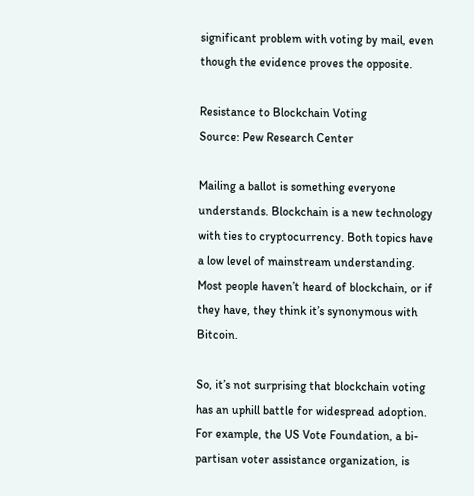significant problem with voting by mail, even though the evidence proves the opposite.

Resistance to Blockchain Voting
Source: Pew Research Center

Mailing a ballot is something everyone understands. Blockchain is a new technology with ties to cryptocurrency. Both topics have a low level of mainstream understanding. Most people haven’t heard of blockchain, or if they have, they think it’s synonymous with Bitcoin.

So, it’s not surprising that blockchain voting has an uphill battle for widespread adoption. For example, the US Vote Foundation, a bi-partisan voter assistance organization, is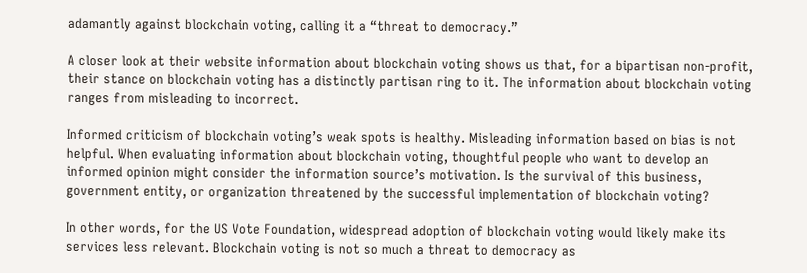adamantly against blockchain voting, calling it a “threat to democracy.”

A closer look at their website information about blockchain voting shows us that, for a bipartisan non-profit, their stance on blockchain voting has a distinctly partisan ring to it. The information about blockchain voting ranges from misleading to incorrect.

Informed criticism of blockchain voting’s weak spots is healthy. Misleading information based on bias is not helpful. When evaluating information about blockchain voting, thoughtful people who want to develop an informed opinion might consider the information source’s motivation. Is the survival of this business, government entity, or organization threatened by the successful implementation of blockchain voting?

In other words, for the US Vote Foundation, widespread adoption of blockchain voting would likely make its services less relevant. Blockchain voting is not so much a threat to democracy as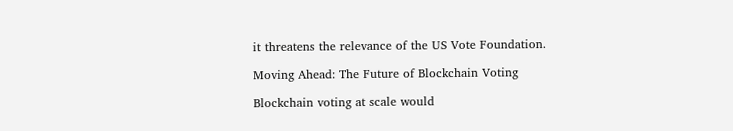it threatens the relevance of the US Vote Foundation.

Moving Ahead: The Future of Blockchain Voting

Blockchain voting at scale would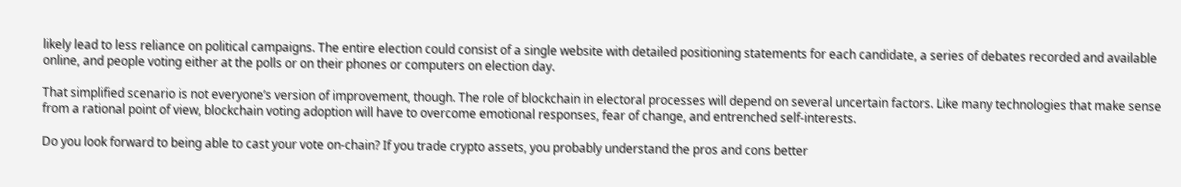likely lead to less reliance on political campaigns. The entire election could consist of a single website with detailed positioning statements for each candidate, a series of debates recorded and available online, and people voting either at the polls or on their phones or computers on election day.

That simplified scenario is not everyone’s version of improvement, though. The role of blockchain in electoral processes will depend on several uncertain factors. Like many technologies that make sense from a rational point of view, blockchain voting adoption will have to overcome emotional responses, fear of change, and entrenched self-interests.

Do you look forward to being able to cast your vote on-chain? If you trade crypto assets, you probably understand the pros and cons better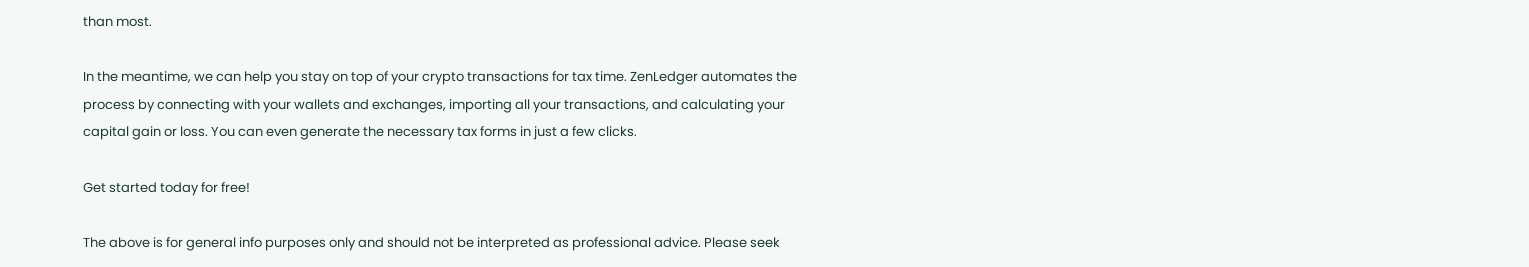than most.

In the meantime, we can help you stay on top of your crypto transactions for tax time. ZenLedger automates the process by connecting with your wallets and exchanges, importing all your transactions, and calculating your capital gain or loss. You can even generate the necessary tax forms in just a few clicks.

Get started today for free!

The above is for general info purposes only and should not be interpreted as professional advice. Please seek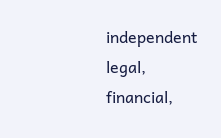independent legal, financial,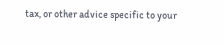tax, or other advice specific to your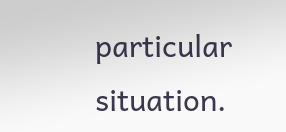particular situation.